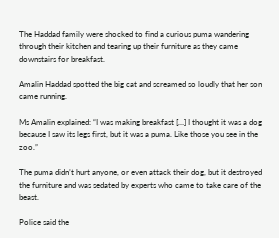The Haddad family were shocked to find a curious puma wandering through their kitchen and tearing up their furniture as they came downstairs for breakfast.

Amalin Haddad spotted the big cat and screamed so loudly that her son came running.

Ms Amalin explained: “I was making breakfast […] I thought it was a dog because I saw its legs first, but it was a puma. Like those you see in the zoo.”

The puma didn’t hurt anyone, or even attack their dog, but it destroyed the furniture and was sedated by experts who came to take care of the beast.

Police said the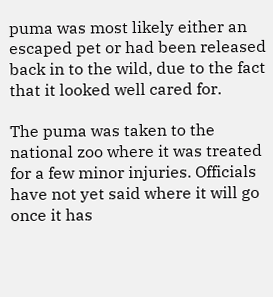puma was most likely either an escaped pet or had been released back in to the wild, due to the fact that it looked well cared for.

The puma was taken to the national zoo where it was treated for a few minor injuries. Officials have not yet said where it will go once it has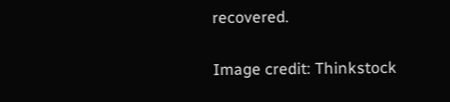recovered.

Image credit: Thinkstock